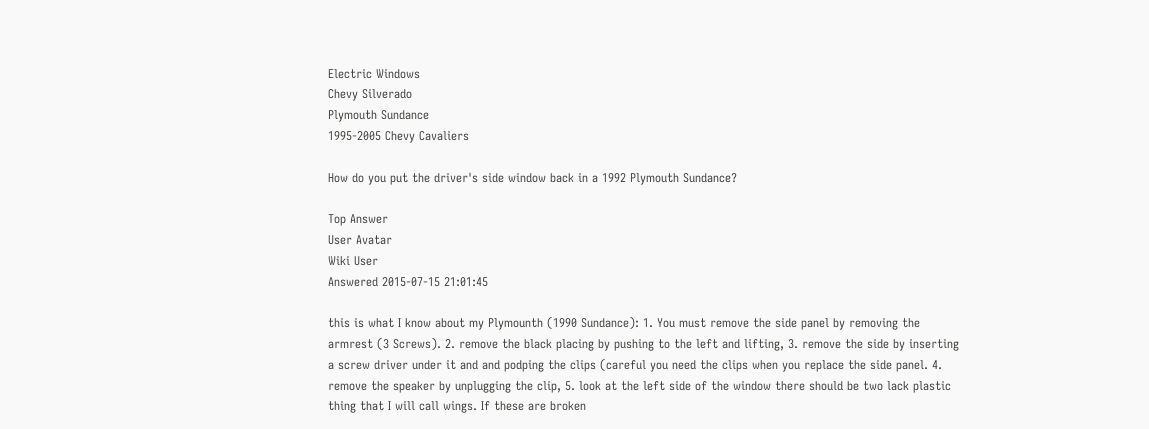Electric Windows
Chevy Silverado
Plymouth Sundance
1995-2005 Chevy Cavaliers

How do you put the driver's side window back in a 1992 Plymouth Sundance?

Top Answer
User Avatar
Wiki User
Answered 2015-07-15 21:01:45

this is what I know about my Plymounth (1990 Sundance): 1. You must remove the side panel by removing the armrest (3 Screws). 2. remove the black placing by pushing to the left and lifting, 3. remove the side by inserting a screw driver under it and and podping the clips (careful you need the clips when you replace the side panel. 4. remove the speaker by unplugging the clip, 5. look at the left side of the window there should be two lack plastic thing that I will call wings. If these are broken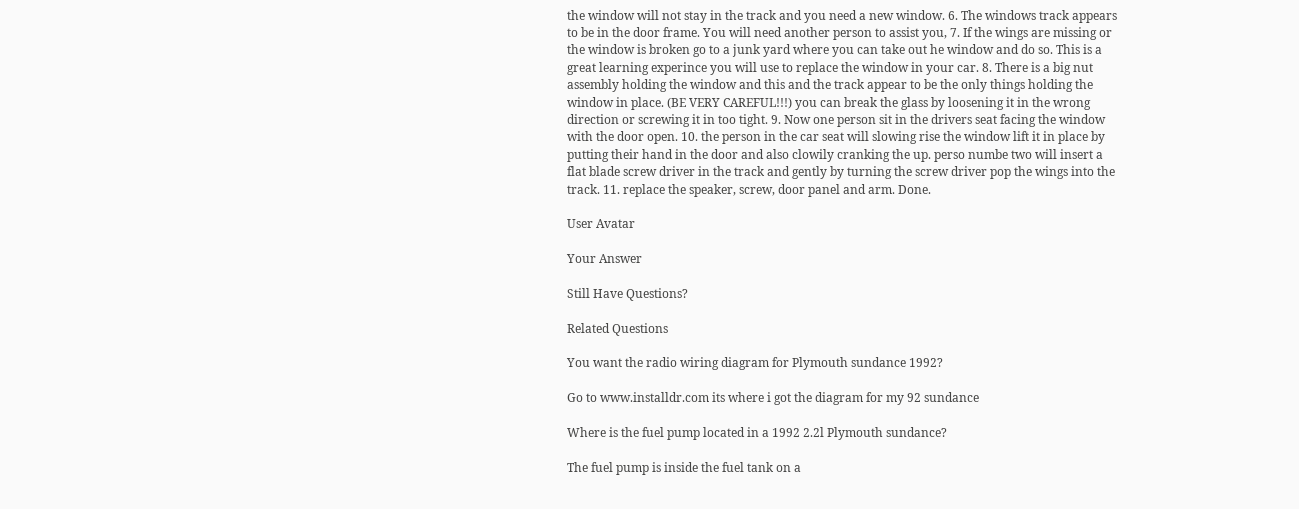the window will not stay in the track and you need a new window. 6. The windows track appears to be in the door frame. You will need another person to assist you, 7. If the wings are missing or the window is broken go to a junk yard where you can take out he window and do so. This is a great learning experince you will use to replace the window in your car. 8. There is a big nut assembly holding the window and this and the track appear to be the only things holding the window in place. (BE VERY CAREFUL!!!) you can break the glass by loosening it in the wrong direction or screwing it in too tight. 9. Now one person sit in the drivers seat facing the window with the door open. 10. the person in the car seat will slowing rise the window lift it in place by putting their hand in the door and also clowily cranking the up. perso numbe two will insert a flat blade screw driver in the track and gently by turning the screw driver pop the wings into the track. 11. replace the speaker, screw, door panel and arm. Done.

User Avatar

Your Answer

Still Have Questions?

Related Questions

You want the radio wiring diagram for Plymouth sundance 1992?

Go to www.installdr.com its where i got the diagram for my 92 sundance

Where is the fuel pump located in a 1992 2.2l Plymouth sundance?

The fuel pump is inside the fuel tank on a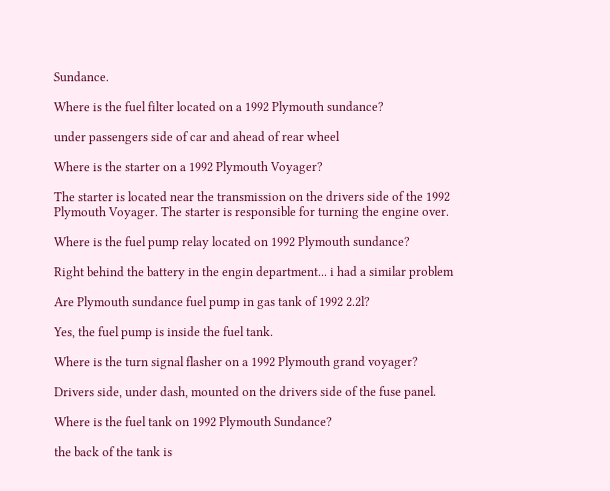Sundance.

Where is the fuel filter located on a 1992 Plymouth sundance?

under passengers side of car and ahead of rear wheel

Where is the starter on a 1992 Plymouth Voyager?

The starter is located near the transmission on the drivers side of the 1992 Plymouth Voyager. The starter is responsible for turning the engine over.

Where is the fuel pump relay located on 1992 Plymouth sundance?

Right behind the battery in the engin department... i had a similar problem

Are Plymouth sundance fuel pump in gas tank of 1992 2.2l?

Yes, the fuel pump is inside the fuel tank.

Where is the turn signal flasher on a 1992 Plymouth grand voyager?

Drivers side, under dash, mounted on the drivers side of the fuse panel.

Where is the fuel tank on 1992 Plymouth Sundance?

the back of the tank is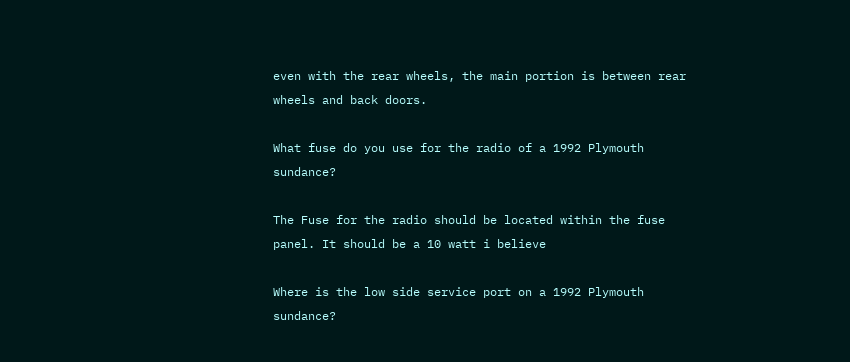even with the rear wheels, the main portion is between rear wheels and back doors.

What fuse do you use for the radio of a 1992 Plymouth sundance?

The Fuse for the radio should be located within the fuse panel. It should be a 10 watt i believe

Where is the low side service port on a 1992 Plymouth sundance?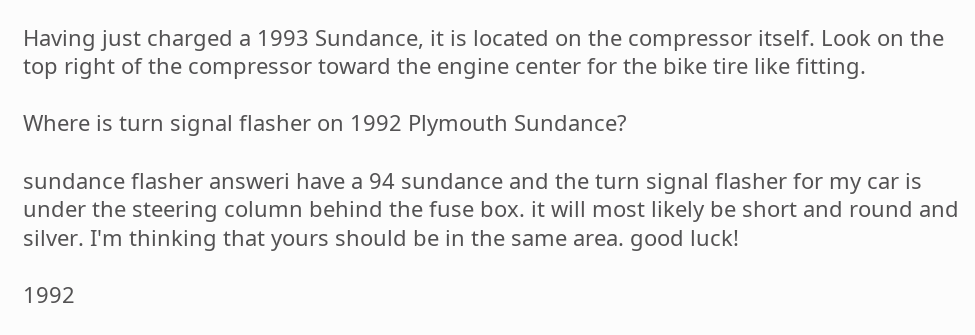Having just charged a 1993 Sundance, it is located on the compressor itself. Look on the top right of the compressor toward the engine center for the bike tire like fitting.

Where is turn signal flasher on 1992 Plymouth Sundance?

sundance flasher answeri have a 94 sundance and the turn signal flasher for my car is under the steering column behind the fuse box. it will most likely be short and round and silver. I'm thinking that yours should be in the same area. good luck!

1992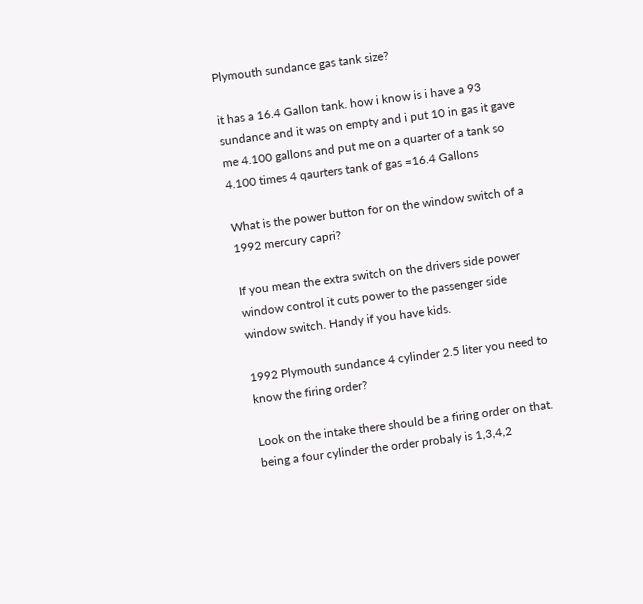Plymouth sundance gas tank size?

it has a 16.4 Gallon tank. how i know is i have a 93 sundance and it was on empty and i put 10 in gas it gave me 4.100 gallons and put me on a quarter of a tank so 4.100 times 4 qaurters tank of gas =16.4 Gallons

What is the power button for on the window switch of a 1992 mercury capri?

If you mean the extra switch on the drivers side power window control it cuts power to the passenger side window switch. Handy if you have kids.

1992 Plymouth sundance 4 cylinder 2.5 liter you need to know the firing order?

Look on the intake there should be a firing order on that. being a four cylinder the order probaly is 1,3,4,2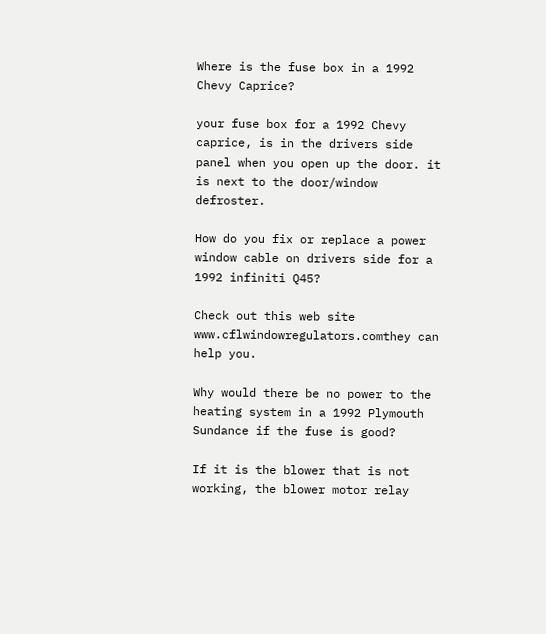Where is the fuse box in a 1992 Chevy Caprice?

your fuse box for a 1992 Chevy caprice, is in the drivers side panel when you open up the door. it is next to the door/window defroster.

How do you fix or replace a power window cable on drivers side for a 1992 infiniti Q45?

Check out this web site www.cflwindowregulators.comthey can help you.

Why would there be no power to the heating system in a 1992 Plymouth Sundance if the fuse is good?

If it is the blower that is not working, the blower motor relay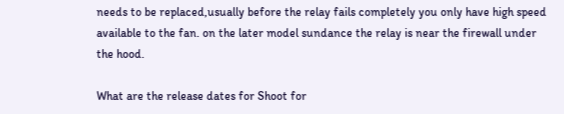needs to be replaced,usually before the relay fails completely you only have high speed available to the fan. on the later model sundance the relay is near the firewall under the hood.

What are the release dates for Shoot for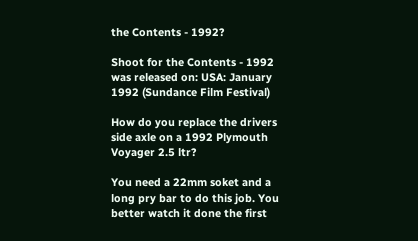the Contents - 1992?

Shoot for the Contents - 1992 was released on: USA: January 1992 (Sundance Film Festival)

How do you replace the drivers side axle on a 1992 Plymouth Voyager 2.5 ltr?

You need a 22mm soket and a long pry bar to do this job. You better watch it done the first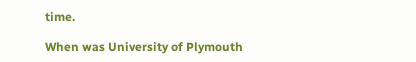time.

When was University of Plymouth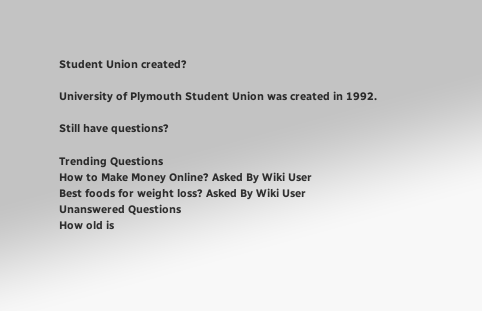Student Union created?

University of Plymouth Student Union was created in 1992.

Still have questions?

Trending Questions
How to Make Money Online? Asked By Wiki User
Best foods for weight loss? Asked By Wiki User
Unanswered Questions
How old is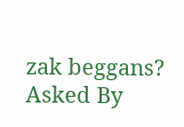zak beggans? Asked By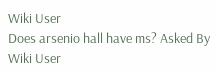Wiki User
Does arsenio hall have ms? Asked By Wiki User